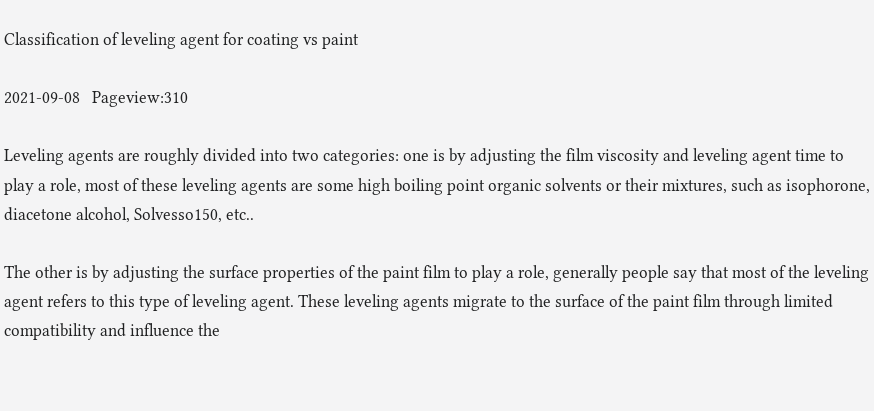Classification of leveling agent for coating vs paint

2021-09-08   Pageview:310

Leveling agents are roughly divided into two categories: one is by adjusting the film viscosity and leveling agent time to play a role, most of these leveling agents are some high boiling point organic solvents or their mixtures, such as isophorone, diacetone alcohol, Solvesso150, etc..

The other is by adjusting the surface properties of the paint film to play a role, generally people say that most of the leveling agent refers to this type of leveling agent. These leveling agents migrate to the surface of the paint film through limited compatibility and influence the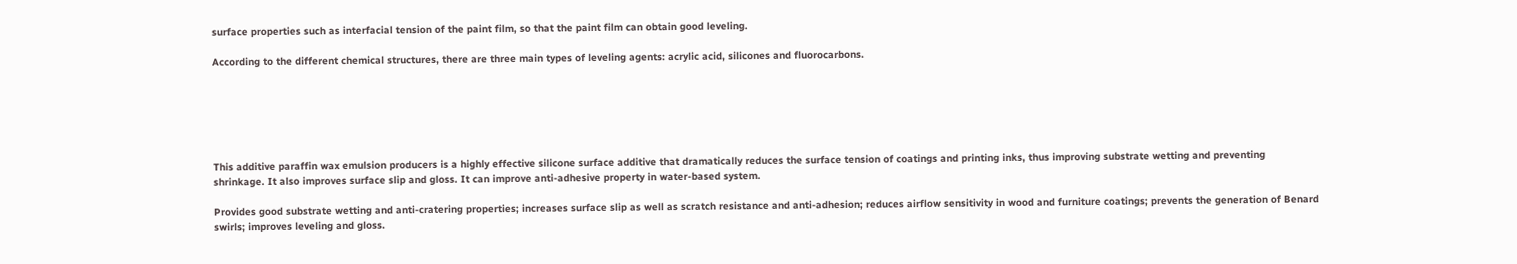surface properties such as interfacial tension of the paint film, so that the paint film can obtain good leveling.

According to the different chemical structures, there are three main types of leveling agents: acrylic acid, silicones and fluorocarbons.






This additive paraffin wax emulsion producers is a highly effective silicone surface additive that dramatically reduces the surface tension of coatings and printing inks, thus improving substrate wetting and preventing shrinkage. It also improves surface slip and gloss. It can improve anti-adhesive property in water-based system.

Provides good substrate wetting and anti-cratering properties; increases surface slip as well as scratch resistance and anti-adhesion; reduces airflow sensitivity in wood and furniture coatings; prevents the generation of Benard swirls; improves leveling and gloss.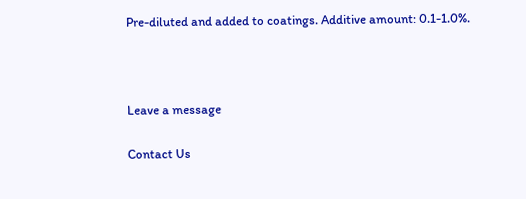Pre-diluted and added to coatings. Additive amount: 0.1-1.0%.



Leave a message

Contact Us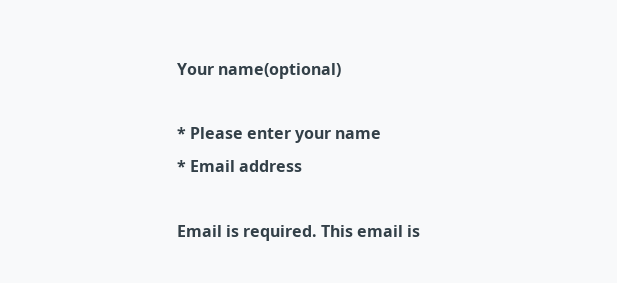Your name(optional)

* Please enter your name
* Email address

Email is required. This email is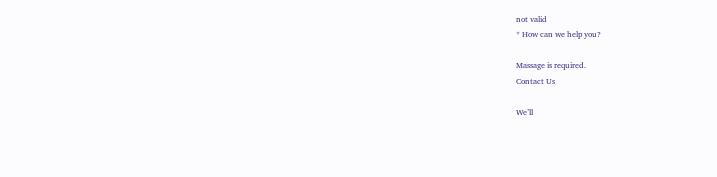not valid
* How can we help you?

Massage is required.
Contact Us

We’ll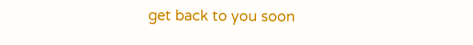get back to you soon